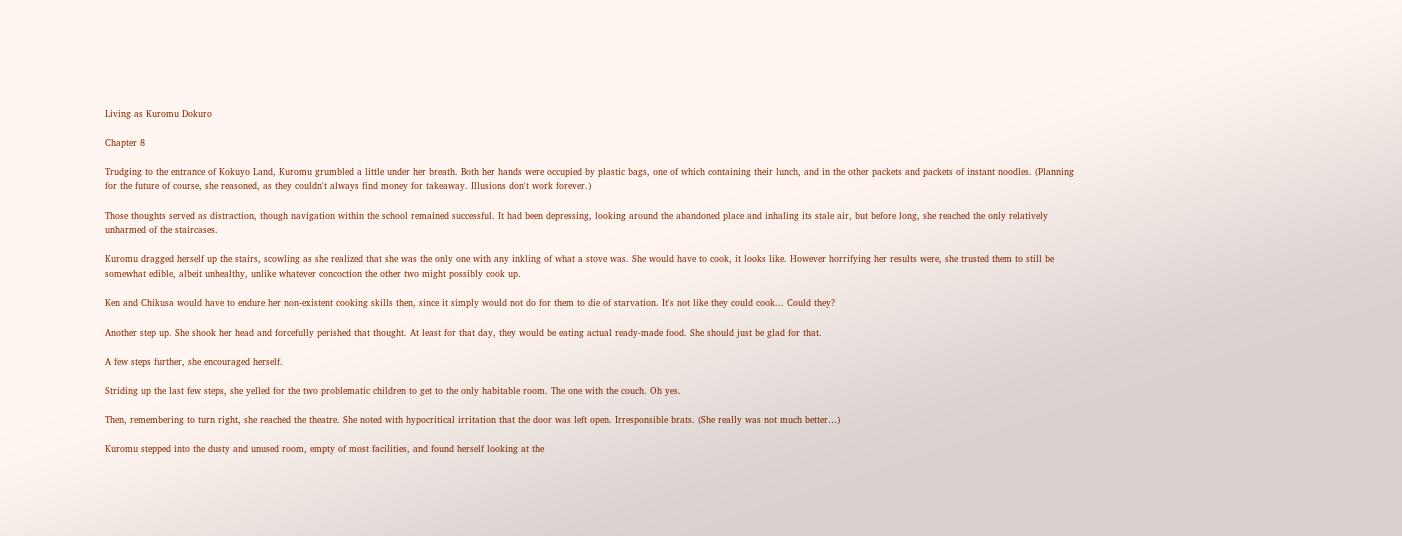Living as Kuromu Dokuro

Chapter 8

Trudging to the entrance of Kokuyo Land, Kuromu grumbled a little under her breath. Both her hands were occupied by plastic bags, one of which containing their lunch, and in the other packets and packets of instant noodles. (Planning for the future of course, she reasoned, as they couldn't always find money for takeaway. Illusions don't work forever.)

Those thoughts served as distraction, though navigation within the school remained successful. It had been depressing, looking around the abandoned place and inhaling its stale air, but before long, she reached the only relatively unharmed of the staircases.

Kuromu dragged herself up the stairs, scowling as she realized that she was the only one with any inkling of what a stove was. She would have to cook, it looks like. However horrifying her results were, she trusted them to still be somewhat edible, albeit unhealthy, unlike whatever concoction the other two might possibly cook up.

Ken and Chikusa would have to endure her non-existent cooking skills then, since it simply would not do for them to die of starvation. It's not like they could cook... Could they?

Another step up. She shook her head and forcefully perished that thought. At least for that day, they would be eating actual ready-made food. She should just be glad for that.

A few steps further, she encouraged herself.

Striding up the last few steps, she yelled for the two problematic children to get to the only habitable room. The one with the couch. Oh yes.

Then, remembering to turn right, she reached the theatre. She noted with hypocritical irritation that the door was left open. Irresponsible brats. (She really was not much better…)

Kuromu stepped into the dusty and unused room, empty of most facilities, and found herself looking at the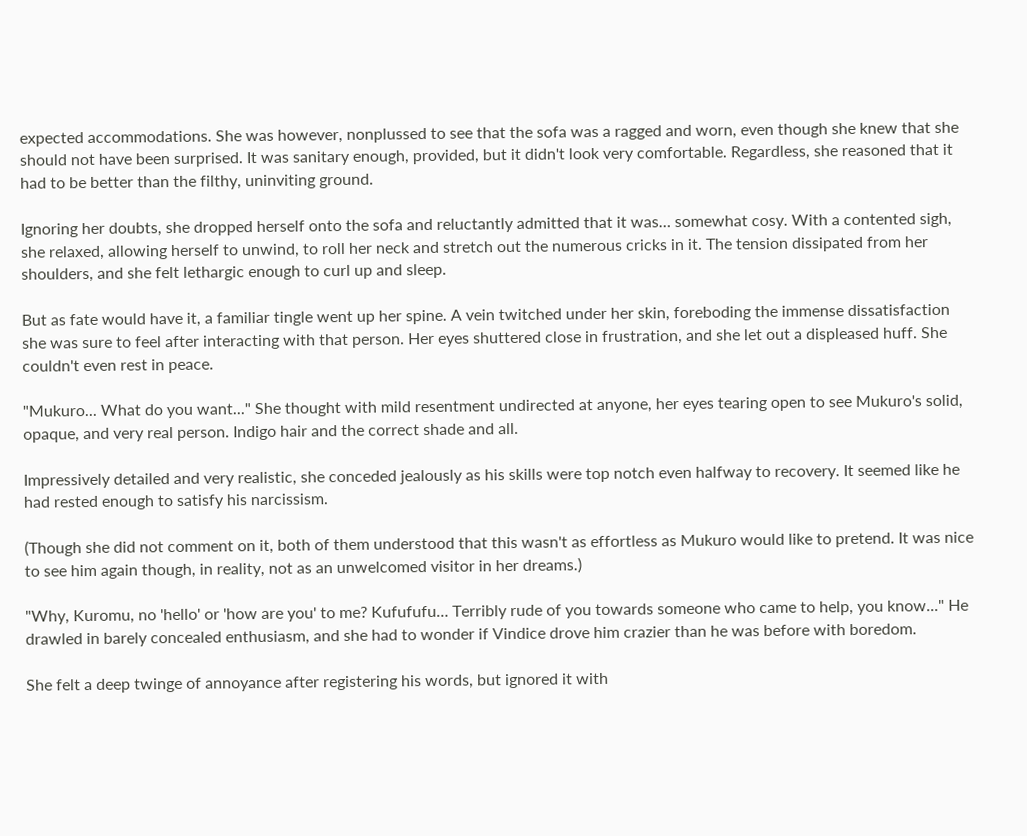expected accommodations. She was however, nonplussed to see that the sofa was a ragged and worn, even though she knew that she should not have been surprised. It was sanitary enough, provided, but it didn't look very comfortable. Regardless, she reasoned that it had to be better than the filthy, uninviting ground.

Ignoring her doubts, she dropped herself onto the sofa and reluctantly admitted that it was… somewhat cosy. With a contented sigh, she relaxed, allowing herself to unwind, to roll her neck and stretch out the numerous cricks in it. The tension dissipated from her shoulders, and she felt lethargic enough to curl up and sleep.

But as fate would have it, a familiar tingle went up her spine. A vein twitched under her skin, foreboding the immense dissatisfaction she was sure to feel after interacting with that person. Her eyes shuttered close in frustration, and she let out a displeased huff. She couldn't even rest in peace.

"Mukuro... What do you want..." She thought with mild resentment undirected at anyone, her eyes tearing open to see Mukuro's solid, opaque, and very real person. Indigo hair and the correct shade and all.

Impressively detailed and very realistic, she conceded jealously as his skills were top notch even halfway to recovery. It seemed like he had rested enough to satisfy his narcissism.

(Though she did not comment on it, both of them understood that this wasn't as effortless as Mukuro would like to pretend. It was nice to see him again though, in reality, not as an unwelcomed visitor in her dreams.)

"Why, Kuromu, no 'hello' or 'how are you' to me? Kufufufu… Terribly rude of you towards someone who came to help, you know..." He drawled in barely concealed enthusiasm, and she had to wonder if Vindice drove him crazier than he was before with boredom.

She felt a deep twinge of annoyance after registering his words, but ignored it with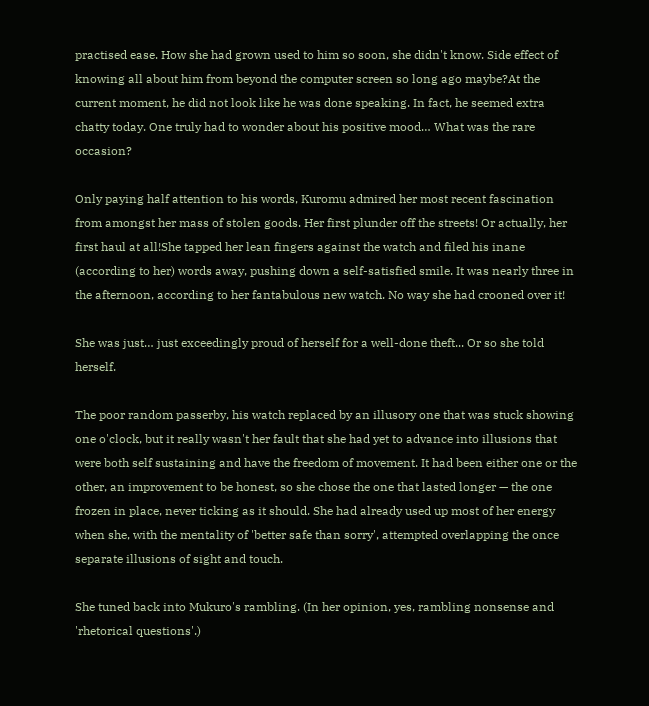practised ease. How she had grown used to him so soon, she didn't know. Side effect of knowing all about him from beyond the computer screen so long ago maybe?At the current moment, he did not look like he was done speaking. In fact, he seemed extra chatty today. One truly had to wonder about his positive mood… What was the rare occasion?

Only paying half attention to his words, Kuromu admired her most recent fascination from amongst her mass of stolen goods. Her first plunder off the streets! Or actually, her first haul at all!She tapped her lean fingers against the watch and filed his inane (according to her) words away, pushing down a self-satisfied smile. It was nearly three in the afternoon, according to her fantabulous new watch. No way she had crooned over it!

She was just… just exceedingly proud of herself for a well-done theft... Or so she told herself.

The poor random passerby, his watch replaced by an illusory one that was stuck showing one o'clock, but it really wasn't her fault that she had yet to advance into illusions that were both self sustaining and have the freedom of movement. It had been either one or the other, an improvement to be honest, so she chose the one that lasted longer — the one frozen in place, never ticking as it should. She had already used up most of her energy when she, with the mentality of 'better safe than sorry', attempted overlapping the once separate illusions of sight and touch.

She tuned back into Mukuro's rambling. (In her opinion, yes, rambling nonsense and 'rhetorical questions'.)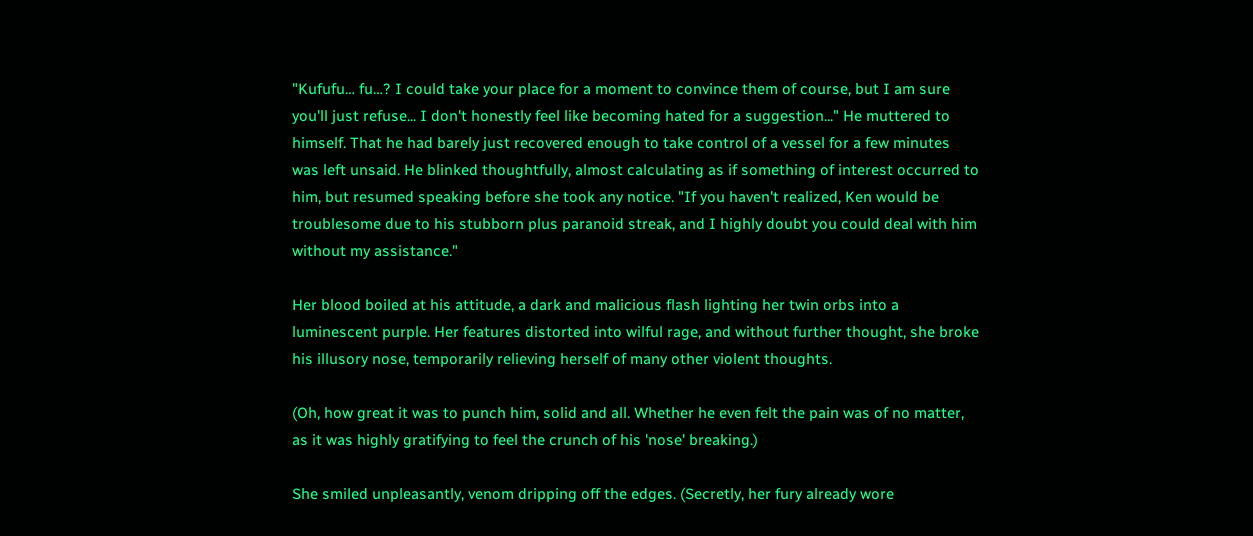"Kufufu… fu…? I could take your place for a moment to convince them of course, but I am sure you'll just refuse... I don't honestly feel like becoming hated for a suggestion..." He muttered to himself. That he had barely just recovered enough to take control of a vessel for a few minutes was left unsaid. He blinked thoughtfully, almost calculating as if something of interest occurred to him, but resumed speaking before she took any notice. "If you haven't realized, Ken would be troublesome due to his stubborn plus paranoid streak, and I highly doubt you could deal with him without my assistance."

Her blood boiled at his attitude, a dark and malicious flash lighting her twin orbs into a luminescent purple. Her features distorted into wilful rage, and without further thought, she broke his illusory nose, temporarily relieving herself of many other violent thoughts.

(Oh, how great it was to punch him, solid and all. Whether he even felt the pain was of no matter, as it was highly gratifying to feel the crunch of his 'nose' breaking.)

She smiled unpleasantly, venom dripping off the edges. (Secretly, her fury already wore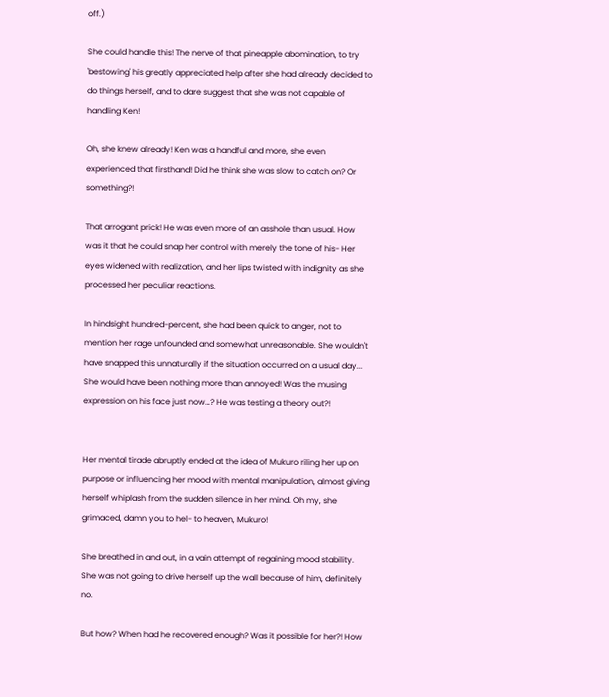off.)

She could handle this! The nerve of that pineapple abomination, to try 'bestowing' his greatly appreciated help after she had already decided to do things herself, and to dare suggest that she was not capable of handling Ken!

Oh, she knew already! Ken was a handful and more, she even experienced that firsthand! Did he think she was slow to catch on? Or something?!

That arrogant prick! He was even more of an asshole than usual. How was it that he could snap her control with merely the tone of his- Her eyes widened with realization, and her lips twisted with indignity as she processed her peculiar reactions.

In hindsight hundred-percent, she had been quick to anger, not to mention her rage unfounded and somewhat unreasonable. She wouldn't have snapped this unnaturally if the situation occurred on a usual day... She would have been nothing more than annoyed! Was the musing expression on his face just now…? He was testing a theory out?!


Her mental tirade abruptly ended at the idea of Mukuro riling her up on purpose or influencing her mood with mental manipulation, almost giving herself whiplash from the sudden silence in her mind. Oh my, she grimaced, damn you to hel- to heaven, Mukuro!

She breathed in and out, in a vain attempt of regaining mood stability. She was not going to drive herself up the wall because of him, definitely no.

But how? When had he recovered enough? Was it possible for her?! How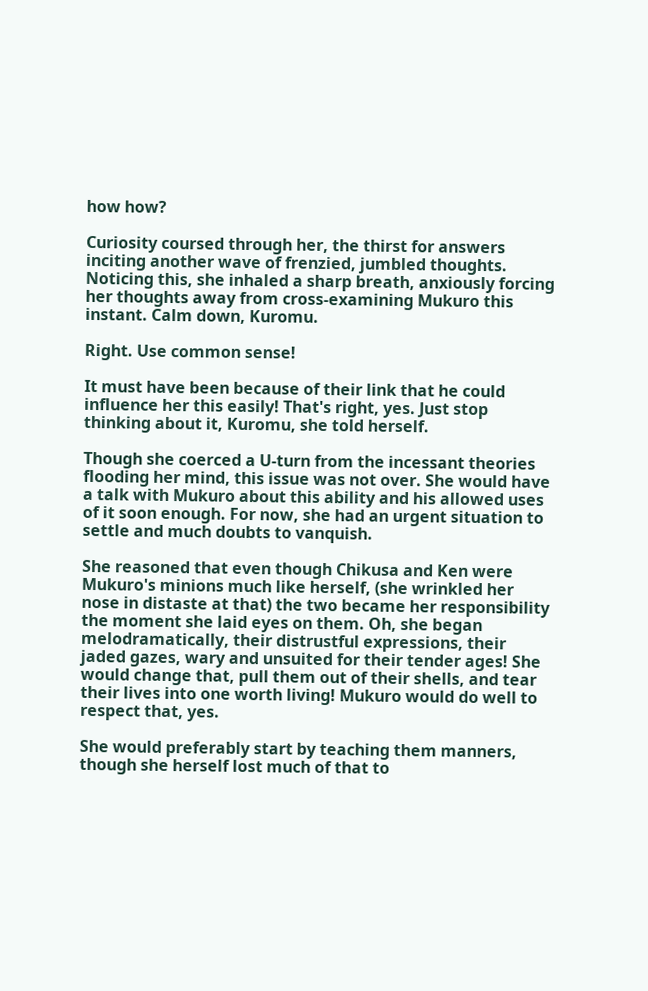how how?

Curiosity coursed through her, the thirst for answers inciting another wave of frenzied, jumbled thoughts. Noticing this, she inhaled a sharp breath, anxiously forcing her thoughts away from cross-examining Mukuro this instant. Calm down, Kuromu.

Right. Use common sense!

It must have been because of their link that he could influence her this easily! That's right, yes. Just stop thinking about it, Kuromu, she told herself.

Though she coerced a U-turn from the incessant theories flooding her mind, this issue was not over. She would have a talk with Mukuro about this ability and his allowed uses of it soon enough. For now, she had an urgent situation to settle and much doubts to vanquish.

She reasoned that even though Chikusa and Ken were Mukuro's minions much like herself, (she wrinkled her nose in distaste at that) the two became her responsibility the moment she laid eyes on them. Oh, she began melodramatically, their distrustful expressions, their jaded gazes, wary and unsuited for their tender ages! She would change that, pull them out of their shells, and tear their lives into one worth living! Mukuro would do well to respect that, yes.

She would preferably start by teaching them manners, though she herself lost much of that to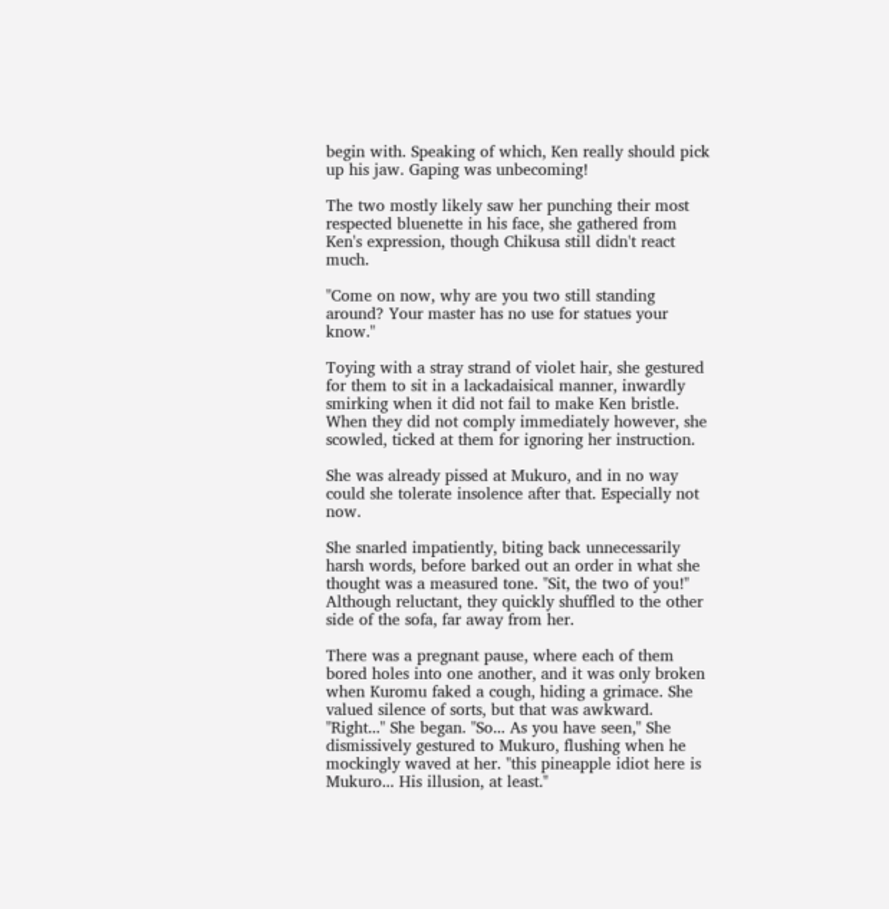begin with. Speaking of which, Ken really should pick up his jaw. Gaping was unbecoming!

The two mostly likely saw her punching their most respected bluenette in his face, she gathered from Ken's expression, though Chikusa still didn't react much.

"Come on now, why are you two still standing around? Your master has no use for statues your know."

Toying with a stray strand of violet hair, she gestured for them to sit in a lackadaisical manner, inwardly smirking when it did not fail to make Ken bristle. When they did not comply immediately however, she scowled, ticked at them for ignoring her instruction.

She was already pissed at Mukuro, and in no way could she tolerate insolence after that. Especially not now.

She snarled impatiently, biting back unnecessarily harsh words, before barked out an order in what she thought was a measured tone. "Sit, the two of you!" Although reluctant, they quickly shuffled to the other side of the sofa, far away from her.

There was a pregnant pause, where each of them bored holes into one another, and it was only broken when Kuromu faked a cough, hiding a grimace. She valued silence of sorts, but that was awkward. "Right..." She began. "So... As you have seen," She dismissively gestured to Mukuro, flushing when he mockingly waved at her. "this pineapple idiot here is Mukuro... His illusion, at least."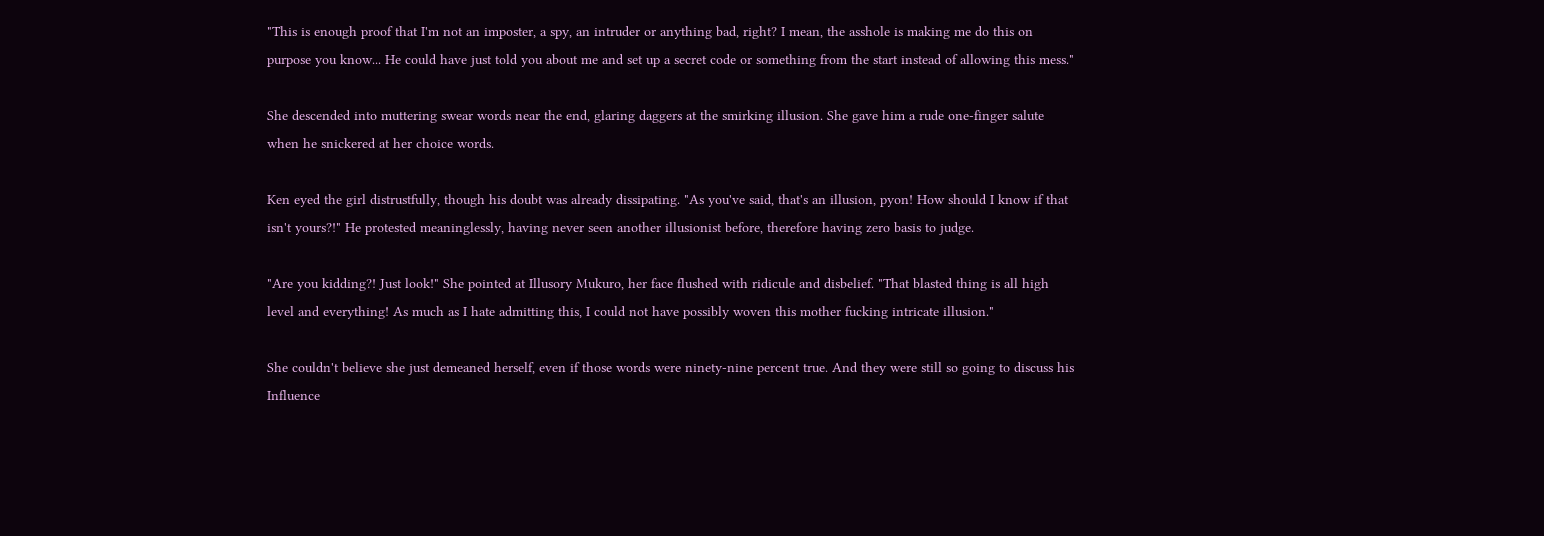"This is enough proof that I'm not an imposter, a spy, an intruder or anything bad, right? I mean, the asshole is making me do this on purpose you know... He could have just told you about me and set up a secret code or something from the start instead of allowing this mess."

She descended into muttering swear words near the end, glaring daggers at the smirking illusion. She gave him a rude one-finger salute when he snickered at her choice words.

Ken eyed the girl distrustfully, though his doubt was already dissipating. "As you've said, that's an illusion, pyon! How should I know if that isn't yours?!" He protested meaninglessly, having never seen another illusionist before, therefore having zero basis to judge.

"Are you kidding?! Just look!" She pointed at Illusory Mukuro, her face flushed with ridicule and disbelief. "That blasted thing is all high level and everything! As much as I hate admitting this, I could not have possibly woven this mother fucking intricate illusion."

She couldn't believe she just demeaned herself, even if those words were ninety-nine percent true. And they were still so going to discuss his Influence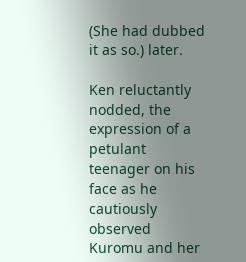(She had dubbed it as so.) later.

Ken reluctantly nodded, the expression of a petulant teenager on his face as he cautiously observed Kuromu and her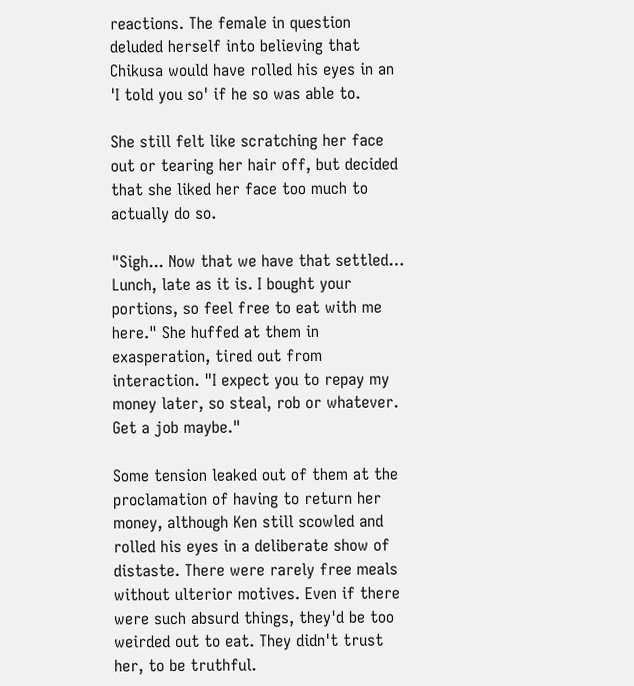reactions. The female in question deluded herself into believing that Chikusa would have rolled his eyes in an 'I told you so' if he so was able to.

She still felt like scratching her face out or tearing her hair off, but decided that she liked her face too much to actually do so.

"Sigh... Now that we have that settled… Lunch, late as it is. I bought your portions, so feel free to eat with me here." She huffed at them in exasperation, tired out from interaction. "I expect you to repay my money later, so steal, rob or whatever. Get a job maybe."

Some tension leaked out of them at the proclamation of having to return her money, although Ken still scowled and rolled his eyes in a deliberate show of distaste. There were rarely free meals without ulterior motives. Even if there were such absurd things, they'd be too weirded out to eat. They didn't trust her, to be truthful.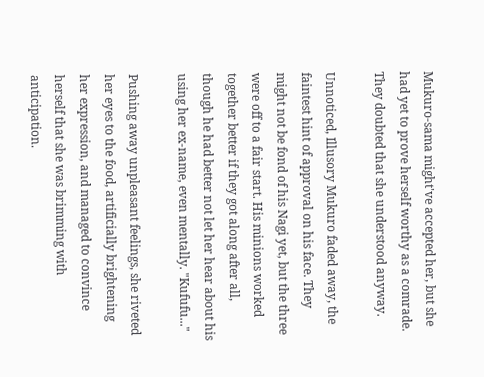Mukuro-sama might've accepted her, but she had yet to prove herself worthy as a comrade. They doubted that she understood anyway.

Unnoticed, Illusory Mukuro faded away, the faintest hint of approval on his face. They might not be fond of his Nagi yet, but the three were off to a fair start. His minions worked together better if they got along after all, though he had better not let her hear about his using her ex-name, even mentally. "Kufufu..."

Pushing away unpleasant feelings, she riveted her eyes to the food, artificially brightening her expression, and managed to convince herself that she was brimming with anticipation.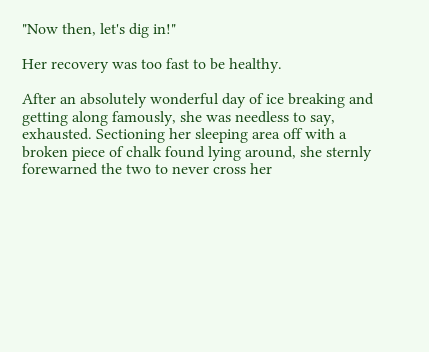"Now then, let's dig in!"

Her recovery was too fast to be healthy.

After an absolutely wonderful day of ice breaking and getting along famously, she was needless to say, exhausted. Sectioning her sleeping area off with a broken piece of chalk found lying around, she sternly forewarned the two to never cross her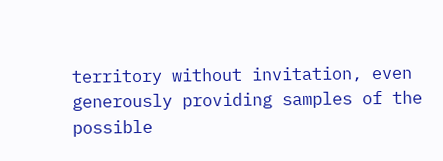territory without invitation, even generously providing samples of the possible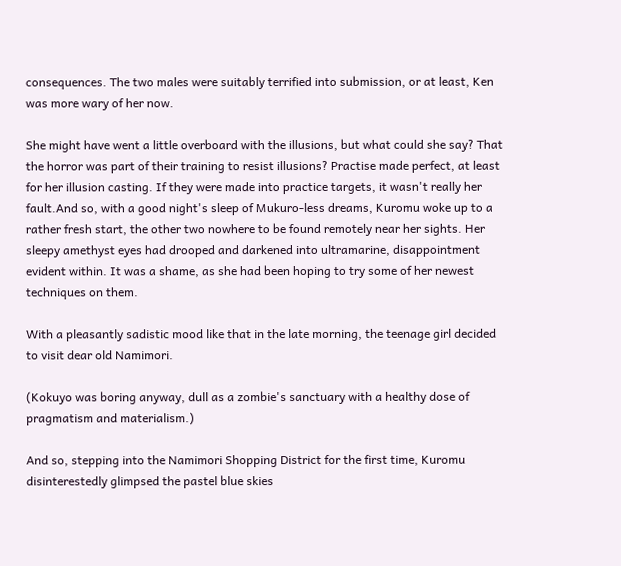consequences. The two males were suitably terrified into submission, or at least, Ken was more wary of her now.

She might have went a little overboard with the illusions, but what could she say? That the horror was part of their training to resist illusions? Practise made perfect, at least for her illusion casting. If they were made into practice targets, it wasn't really her fault.And so, with a good night's sleep of Mukuro-less dreams, Kuromu woke up to a rather fresh start, the other two nowhere to be found remotely near her sights. Her sleepy amethyst eyes had drooped and darkened into ultramarine, disappointment evident within. It was a shame, as she had been hoping to try some of her newest techniques on them.

With a pleasantly sadistic mood like that in the late morning, the teenage girl decided to visit dear old Namimori.

(Kokuyo was boring anyway, dull as a zombie's sanctuary with a healthy dose of pragmatism and materialism.)

And so, stepping into the Namimori Shopping District for the first time, Kuromu disinterestedly glimpsed the pastel blue skies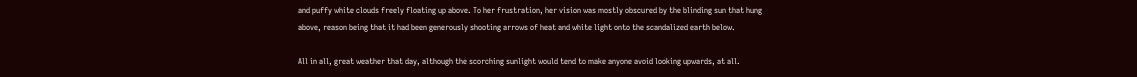and puffy white clouds freely floating up above. To her frustration, her vision was mostly obscured by the blinding sun that hung above, reason being that it had been generously shooting arrows of heat and white light onto the scandalized earth below.

All in all, great weather that day, although the scorching sunlight would tend to make anyone avoid looking upwards, at all.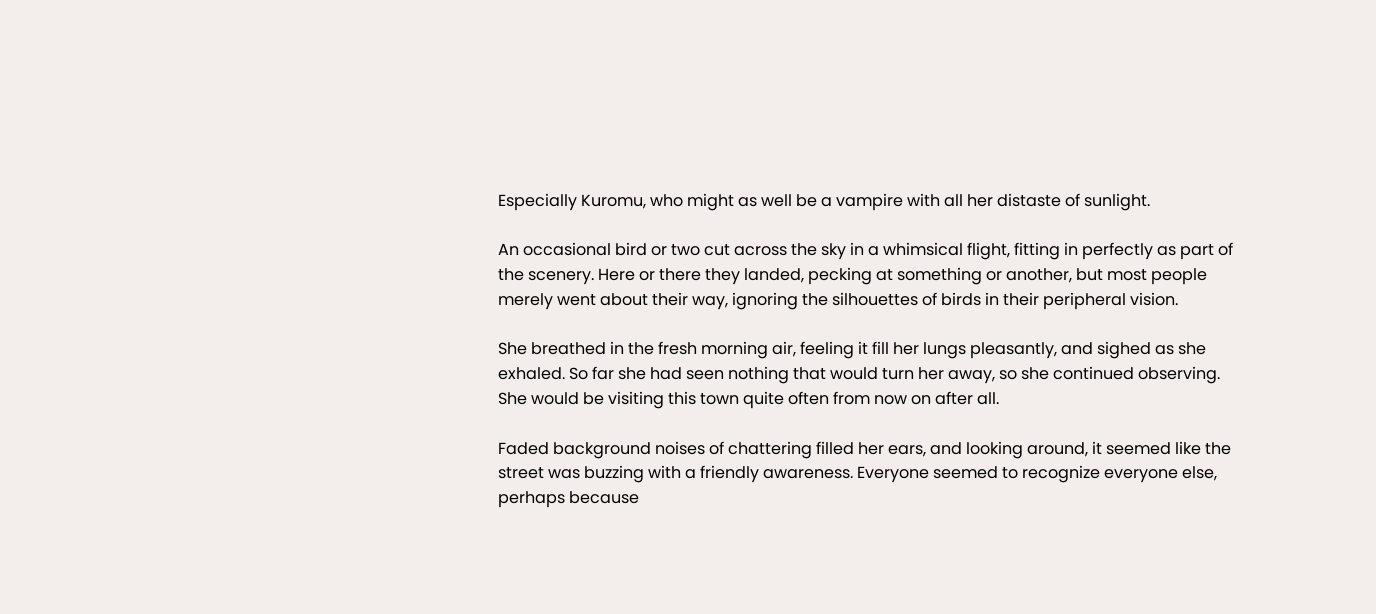Especially Kuromu, who might as well be a vampire with all her distaste of sunlight.

An occasional bird or two cut across the sky in a whimsical flight, fitting in perfectly as part of the scenery. Here or there they landed, pecking at something or another, but most people merely went about their way, ignoring the silhouettes of birds in their peripheral vision.

She breathed in the fresh morning air, feeling it fill her lungs pleasantly, and sighed as she exhaled. So far she had seen nothing that would turn her away, so she continued observing. She would be visiting this town quite often from now on after all.

Faded background noises of chattering filled her ears, and looking around, it seemed like the street was buzzing with a friendly awareness. Everyone seemed to recognize everyone else, perhaps because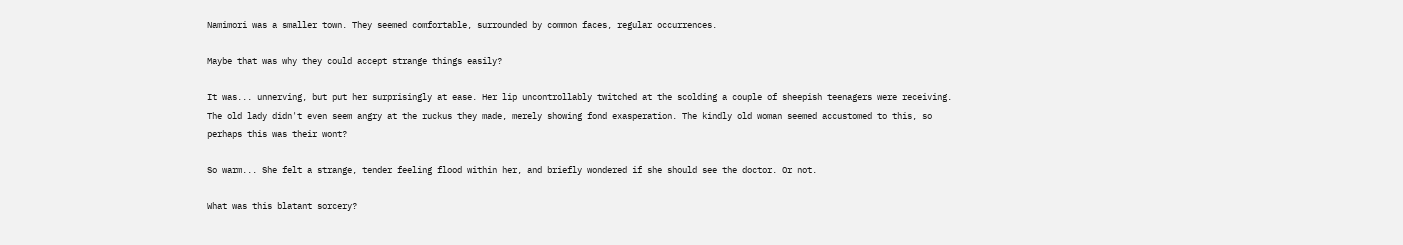Namimori was a smaller town. They seemed comfortable, surrounded by common faces, regular occurrences.

Maybe that was why they could accept strange things easily?

It was... unnerving, but put her surprisingly at ease. Her lip uncontrollably twitched at the scolding a couple of sheepish teenagers were receiving. The old lady didn't even seem angry at the ruckus they made, merely showing fond exasperation. The kindly old woman seemed accustomed to this, so perhaps this was their wont?

So warm... She felt a strange, tender feeling flood within her, and briefly wondered if she should see the doctor. Or not.

What was this blatant sorcery?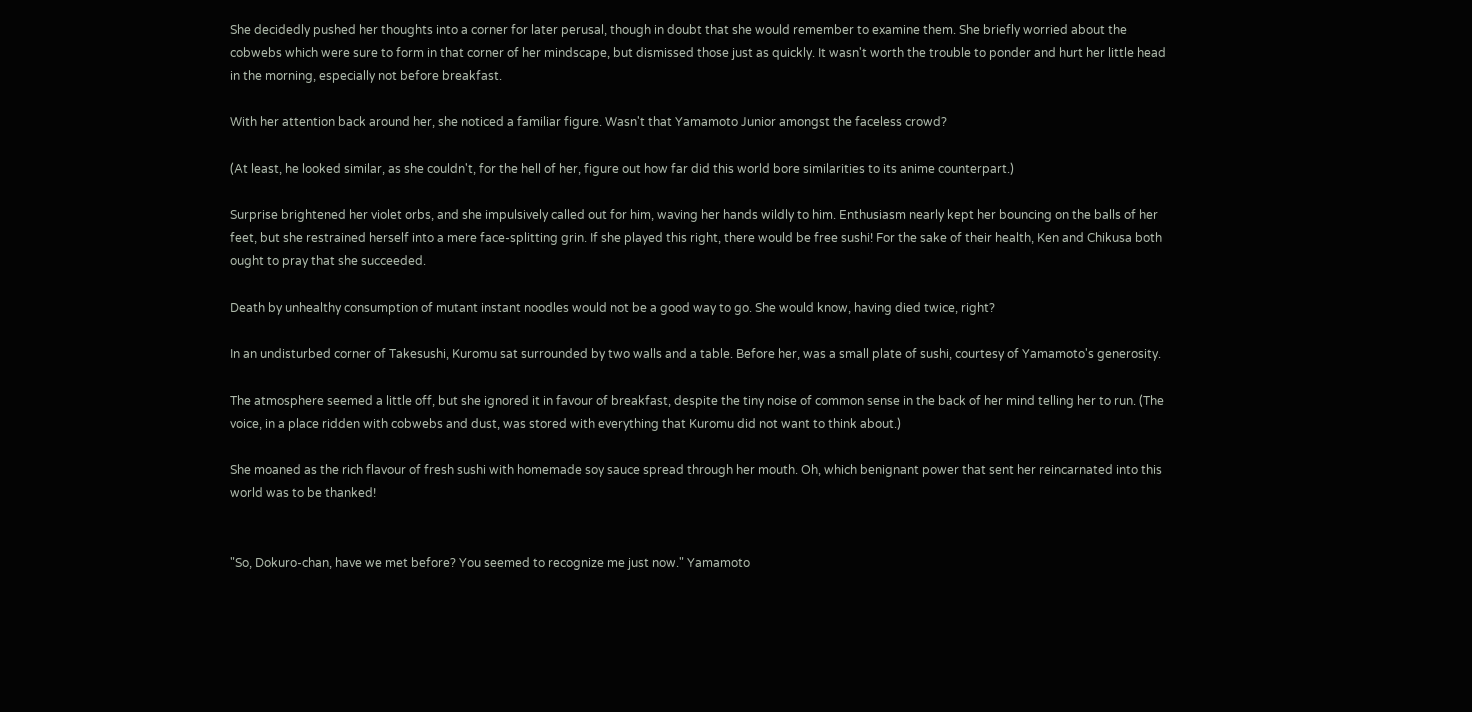She decidedly pushed her thoughts into a corner for later perusal, though in doubt that she would remember to examine them. She briefly worried about the cobwebs which were sure to form in that corner of her mindscape, but dismissed those just as quickly. It wasn't worth the trouble to ponder and hurt her little head in the morning, especially not before breakfast.

With her attention back around her, she noticed a familiar figure. Wasn't that Yamamoto Junior amongst the faceless crowd?

(At least, he looked similar, as she couldn't, for the hell of her, figure out how far did this world bore similarities to its anime counterpart.)

Surprise brightened her violet orbs, and she impulsively called out for him, waving her hands wildly to him. Enthusiasm nearly kept her bouncing on the balls of her feet, but she restrained herself into a mere face-splitting grin. If she played this right, there would be free sushi! For the sake of their health, Ken and Chikusa both ought to pray that she succeeded.

Death by unhealthy consumption of mutant instant noodles would not be a good way to go. She would know, having died twice, right?

In an undisturbed corner of Takesushi, Kuromu sat surrounded by two walls and a table. Before her, was a small plate of sushi, courtesy of Yamamoto's generosity.

The atmosphere seemed a little off, but she ignored it in favour of breakfast, despite the tiny noise of common sense in the back of her mind telling her to run. (The voice, in a place ridden with cobwebs and dust, was stored with everything that Kuromu did not want to think about.)

She moaned as the rich flavour of fresh sushi with homemade soy sauce spread through her mouth. Oh, which benignant power that sent her reincarnated into this world was to be thanked!


"So, Dokuro-chan, have we met before? You seemed to recognize me just now." Yamamoto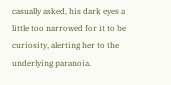casually asked, his dark eyes a little too narrowed for it to be curiosity, alerting her to the underlying paranoia.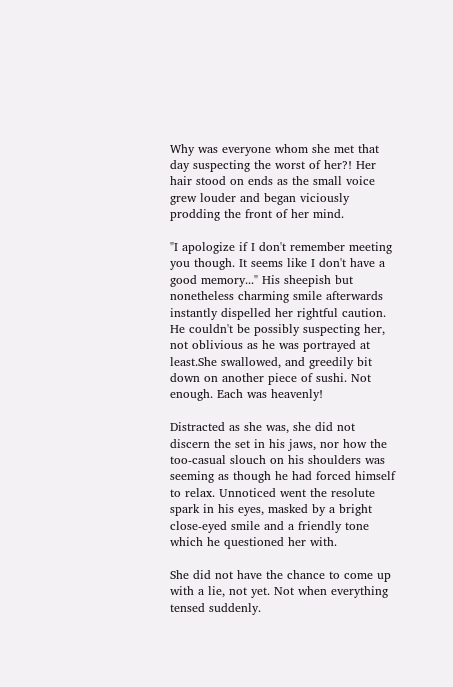Why was everyone whom she met that day suspecting the worst of her?! Her hair stood on ends as the small voice grew louder and began viciously prodding the front of her mind.

"I apologize if I don't remember meeting you though. It seems like I don't have a good memory..." His sheepish but nonetheless charming smile afterwards instantly dispelled her rightful caution. He couldn't be possibly suspecting her, not oblivious as he was portrayed at least.She swallowed, and greedily bit down on another piece of sushi. Not enough. Each was heavenly!

Distracted as she was, she did not discern the set in his jaws, nor how the too-casual slouch on his shoulders was seeming as though he had forced himself to relax. Unnoticed went the resolute spark in his eyes, masked by a bright close-eyed smile and a friendly tone which he questioned her with.

She did not have the chance to come up with a lie, not yet. Not when everything tensed suddenly.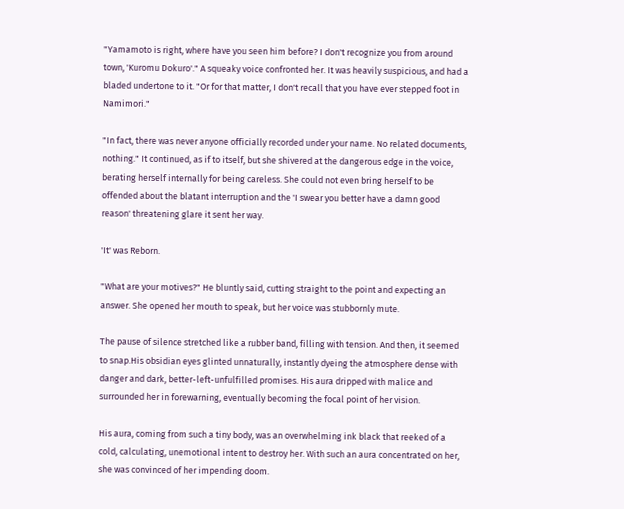"Yamamoto is right, where have you seen him before? I don't recognize you from around town, 'Kuromu Dokuro'." A squeaky voice confronted her. It was heavily suspicious, and had a bladed undertone to it. "Or for that matter, I don't recall that you have ever stepped foot in Namimori."

"In fact, there was never anyone officially recorded under your name. No related documents, nothing." It continued, as if to itself, but she shivered at the dangerous edge in the voice, berating herself internally for being careless. She could not even bring herself to be offended about the blatant interruption and the 'I swear you better have a damn good reason' threatening glare it sent her way.

'It' was Reborn.

"What are your motives?" He bluntly said, cutting straight to the point and expecting an answer. She opened her mouth to speak, but her voice was stubbornly mute.

The pause of silence stretched like a rubber band, filling with tension. And then, it seemed to snap.His obsidian eyes glinted unnaturally, instantly dyeing the atmosphere dense with danger and dark, better-left-unfulfilled promises. His aura dripped with malice and surrounded her in forewarning, eventually becoming the focal point of her vision.

His aura, coming from such a tiny body, was an overwhelming ink black that reeked of a cold, calculating, unemotional intent to destroy her. With such an aura concentrated on her, she was convinced of her impending doom.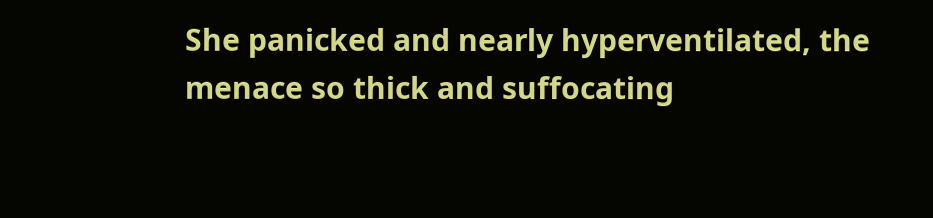She panicked and nearly hyperventilated, the menace so thick and suffocating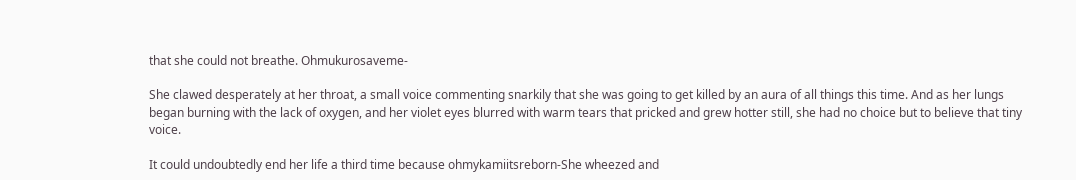that she could not breathe. Ohmukurosaveme-

She clawed desperately at her throat, a small voice commenting snarkily that she was going to get killed by an aura of all things this time. And as her lungs began burning with the lack of oxygen, and her violet eyes blurred with warm tears that pricked and grew hotter still, she had no choice but to believe that tiny voice.

It could undoubtedly end her life a third time because ohmykamiitsreborn-She wheezed and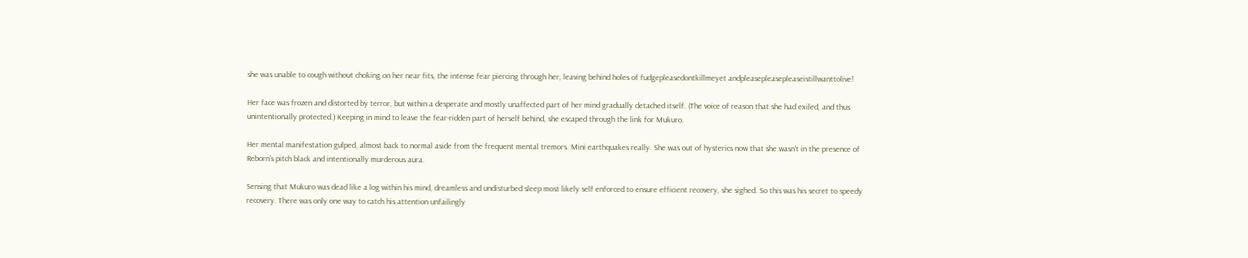she was unable to cough without choking on her near fits, the intense fear piercing through her, leaving behind holes of fudgepleasedontkillmeyet andpleasepleasepleaseistillwanttolive!

Her face was frozen and distorted by terror, but within a desperate and mostly unaffected part of her mind gradually detached itself. (The voice of reason that she had exiled, and thus unintentionally protected.) Keeping in mind to leave the fear-ridden part of herself behind, she escaped through the link for Mukuro.

Her mental manifestation gulped, almost back to normal aside from the frequent mental tremors. Mini earthquakes really. She was out of hysterics now that she wasn't in the presence of Reborn's pitch black and intentionally murderous aura.

Sensing that Mukuro was dead like a log within his mind, dreamless and undisturbed sleep most likely self enforced to ensure efficient recovery, she sighed. So this was his secret to speedy recovery. There was only one way to catch his attention unfailingly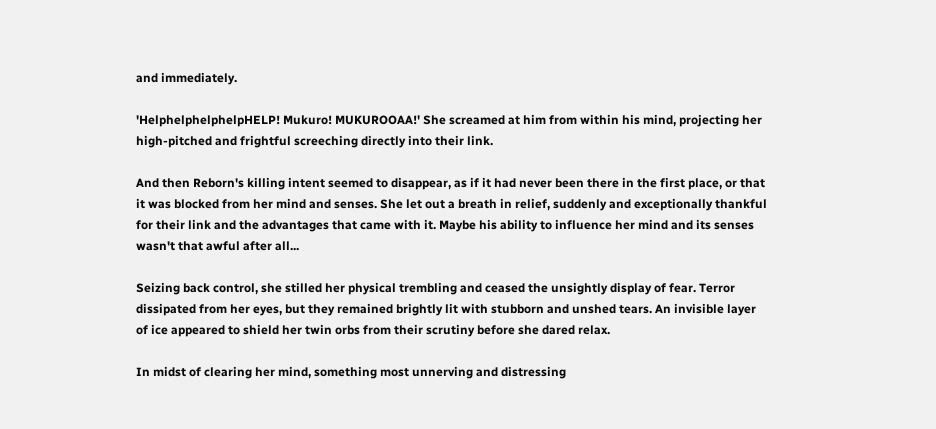and immediately.

'HelphelphelphelpHELP! Mukuro! MUKUROOAA!' She screamed at him from within his mind, projecting her high-pitched and frightful screeching directly into their link.

And then Reborn's killing intent seemed to disappear, as if it had never been there in the first place, or that it was blocked from her mind and senses. She let out a breath in relief, suddenly and exceptionally thankful for their link and the advantages that came with it. Maybe his ability to influence her mind and its senses wasn't that awful after all...

Seizing back control, she stilled her physical trembling and ceased the unsightly display of fear. Terror dissipated from her eyes, but they remained brightly lit with stubborn and unshed tears. An invisible layer of ice appeared to shield her twin orbs from their scrutiny before she dared relax.

In midst of clearing her mind, something most unnerving and distressing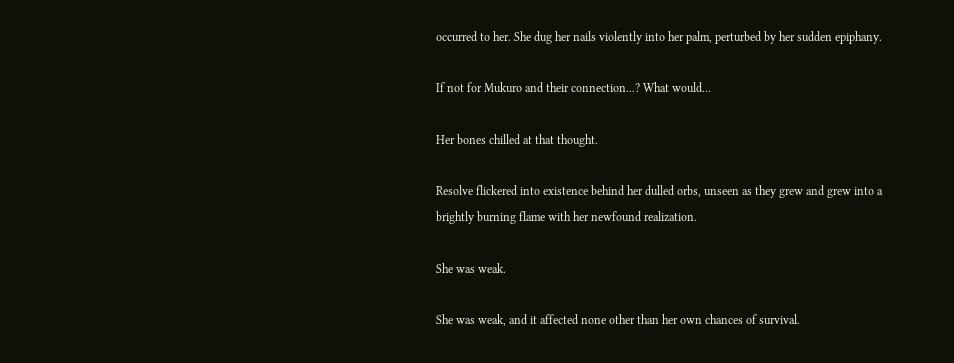occurred to her. She dug her nails violently into her palm, perturbed by her sudden epiphany.

If not for Mukuro and their connection...? What would...

Her bones chilled at that thought.

Resolve flickered into existence behind her dulled orbs, unseen as they grew and grew into a brightly burning flame with her newfound realization.

She was weak.

She was weak, and it affected none other than her own chances of survival.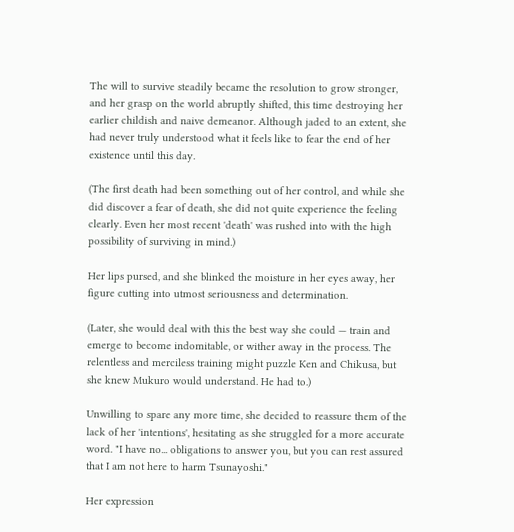The will to survive steadily became the resolution to grow stronger, and her grasp on the world abruptly shifted, this time destroying her earlier childish and naive demeanor. Although jaded to an extent, she had never truly understood what it feels like to fear the end of her existence until this day.

(The first death had been something out of her control, and while she did discover a fear of death, she did not quite experience the feeling clearly. Even her most recent 'death' was rushed into with the high possibility of surviving in mind.)

Her lips pursed, and she blinked the moisture in her eyes away, her figure cutting into utmost seriousness and determination.

(Later, she would deal with this the best way she could — train and emerge to become indomitable, or wither away in the process. The relentless and merciless training might puzzle Ken and Chikusa, but she knew Mukuro would understand. He had to.)

Unwilling to spare any more time, she decided to reassure them of the lack of her 'intentions', hesitating as she struggled for a more accurate word. "I have no... obligations to answer you, but you can rest assured that I am not here to harm Tsunayoshi."

Her expression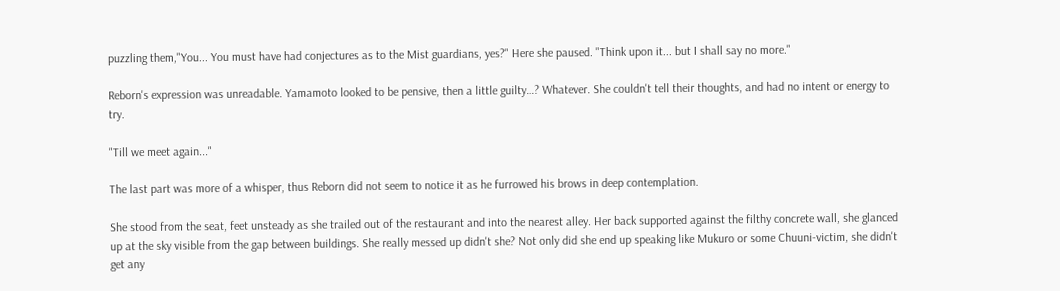puzzling them,"You... You must have had conjectures as to the Mist guardians, yes?" Here she paused. "Think upon it... but I shall say no more."

Reborn's expression was unreadable. Yamamoto looked to be pensive, then a little guilty…? Whatever. She couldn't tell their thoughts, and had no intent or energy to try.

"Till we meet again..."

The last part was more of a whisper, thus Reborn did not seem to notice it as he furrowed his brows in deep contemplation.

She stood from the seat, feet unsteady as she trailed out of the restaurant and into the nearest alley. Her back supported against the filthy concrete wall, she glanced up at the sky visible from the gap between buildings. She really messed up didn't she? Not only did she end up speaking like Mukuro or some Chuuni-victim, she didn't get any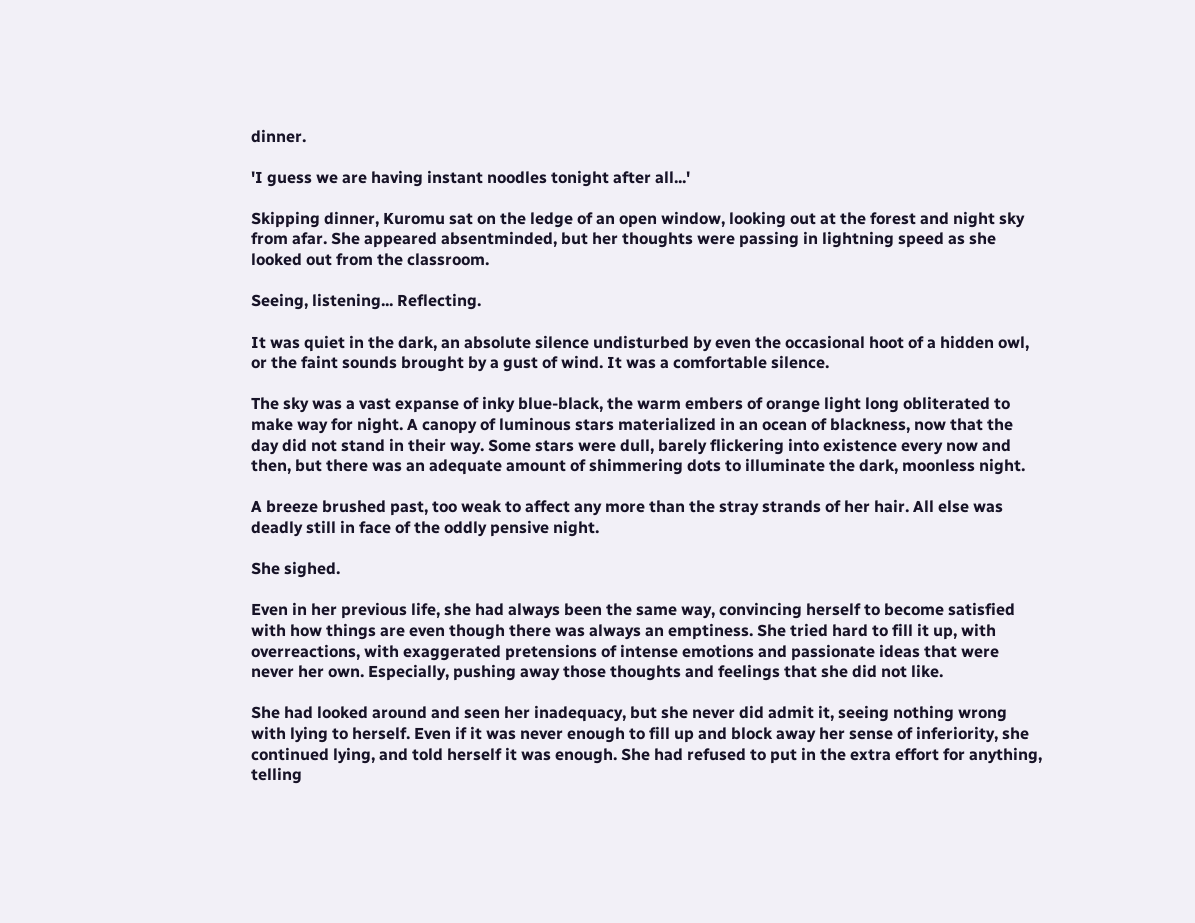dinner.

'I guess we are having instant noodles tonight after all...'

Skipping dinner, Kuromu sat on the ledge of an open window, looking out at the forest and night sky from afar. She appeared absentminded, but her thoughts were passing in lightning speed as she looked out from the classroom.

Seeing, listening... Reflecting.

It was quiet in the dark, an absolute silence undisturbed by even the occasional hoot of a hidden owl, or the faint sounds brought by a gust of wind. It was a comfortable silence.

The sky was a vast expanse of inky blue-black, the warm embers of orange light long obliterated to make way for night. A canopy of luminous stars materialized in an ocean of blackness, now that the day did not stand in their way. Some stars were dull, barely flickering into existence every now and then, but there was an adequate amount of shimmering dots to illuminate the dark, moonless night.

A breeze brushed past, too weak to affect any more than the stray strands of her hair. All else was deadly still in face of the oddly pensive night.

She sighed.

Even in her previous life, she had always been the same way, convincing herself to become satisfied with how things are even though there was always an emptiness. She tried hard to fill it up, with overreactions, with exaggerated pretensions of intense emotions and passionate ideas that were never her own. Especially, pushing away those thoughts and feelings that she did not like.

She had looked around and seen her inadequacy, but she never did admit it, seeing nothing wrong with lying to herself. Even if it was never enough to fill up and block away her sense of inferiority, she continued lying, and told herself it was enough. She had refused to put in the extra effort for anything, telling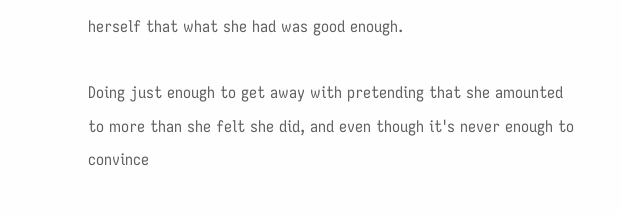herself that what she had was good enough.

Doing just enough to get away with pretending that she amounted to more than she felt she did, and even though it's never enough to convince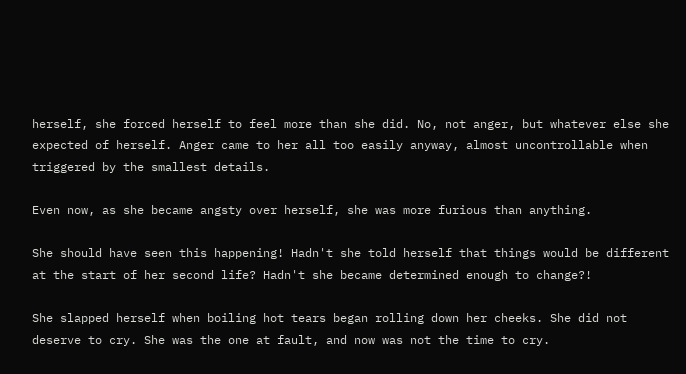herself, she forced herself to feel more than she did. No, not anger, but whatever else she expected of herself. Anger came to her all too easily anyway, almost uncontrollable when triggered by the smallest details.

Even now, as she became angsty over herself, she was more furious than anything.

She should have seen this happening! Hadn't she told herself that things would be different at the start of her second life? Hadn't she became determined enough to change?!

She slapped herself when boiling hot tears began rolling down her cheeks. She did not deserve to cry. She was the one at fault, and now was not the time to cry.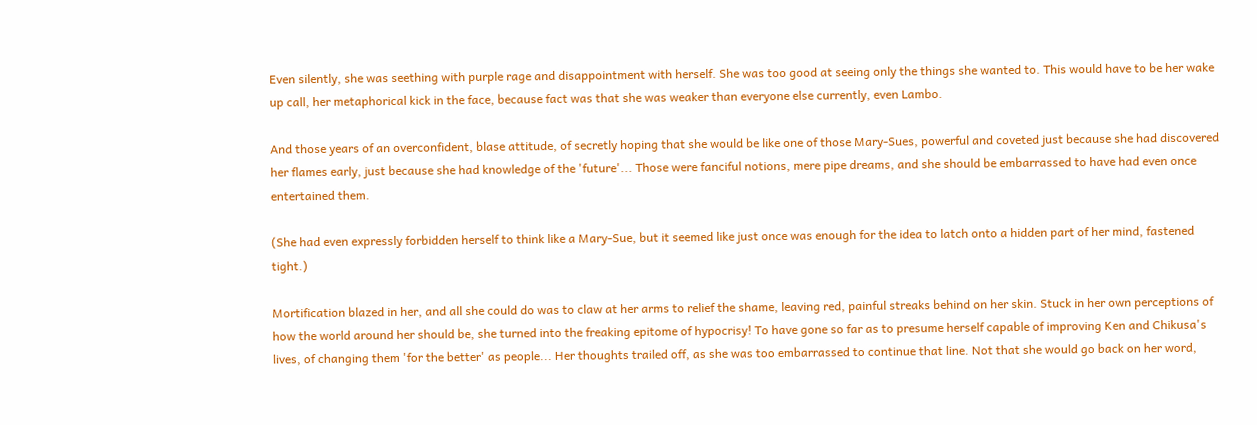Even silently, she was seething with purple rage and disappointment with herself. She was too good at seeing only the things she wanted to. This would have to be her wake up call, her metaphorical kick in the face, because fact was that she was weaker than everyone else currently, even Lambo.

And those years of an overconfident, blase attitude, of secretly hoping that she would be like one of those Mary-Sues, powerful and coveted just because she had discovered her flames early, just because she had knowledge of the 'future'... Those were fanciful notions, mere pipe dreams, and she should be embarrassed to have had even once entertained them.

(She had even expressly forbidden herself to think like a Mary-Sue, but it seemed like just once was enough for the idea to latch onto a hidden part of her mind, fastened tight.)

Mortification blazed in her, and all she could do was to claw at her arms to relief the shame, leaving red, painful streaks behind on her skin. Stuck in her own perceptions of how the world around her should be, she turned into the freaking epitome of hypocrisy! To have gone so far as to presume herself capable of improving Ken and Chikusa's lives, of changing them 'for the better' as people... Her thoughts trailed off, as she was too embarrassed to continue that line. Not that she would go back on her word,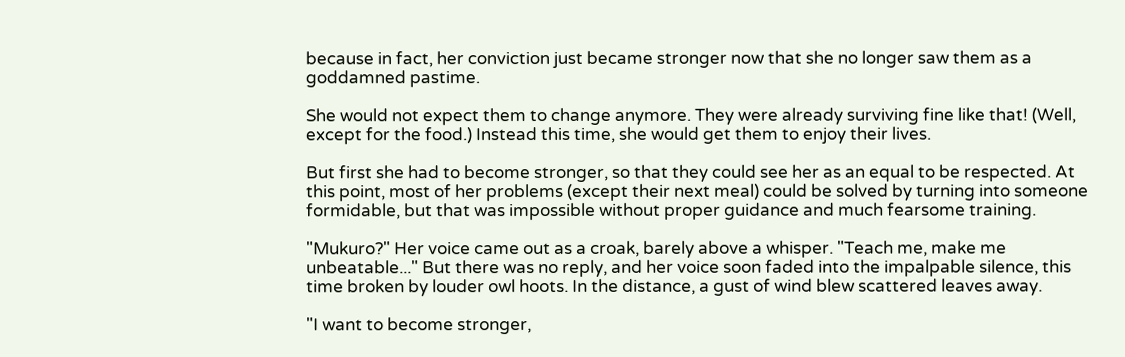because in fact, her conviction just became stronger now that she no longer saw them as a goddamned pastime.

She would not expect them to change anymore. They were already surviving fine like that! (Well, except for the food.) Instead this time, she would get them to enjoy their lives.

But first she had to become stronger, so that they could see her as an equal to be respected. At this point, most of her problems (except their next meal) could be solved by turning into someone formidable, but that was impossible without proper guidance and much fearsome training.

"Mukuro?" Her voice came out as a croak, barely above a whisper. "Teach me, make me unbeatable..." But there was no reply, and her voice soon faded into the impalpable silence, this time broken by louder owl hoots. In the distance, a gust of wind blew scattered leaves away.

"I want to become stronger,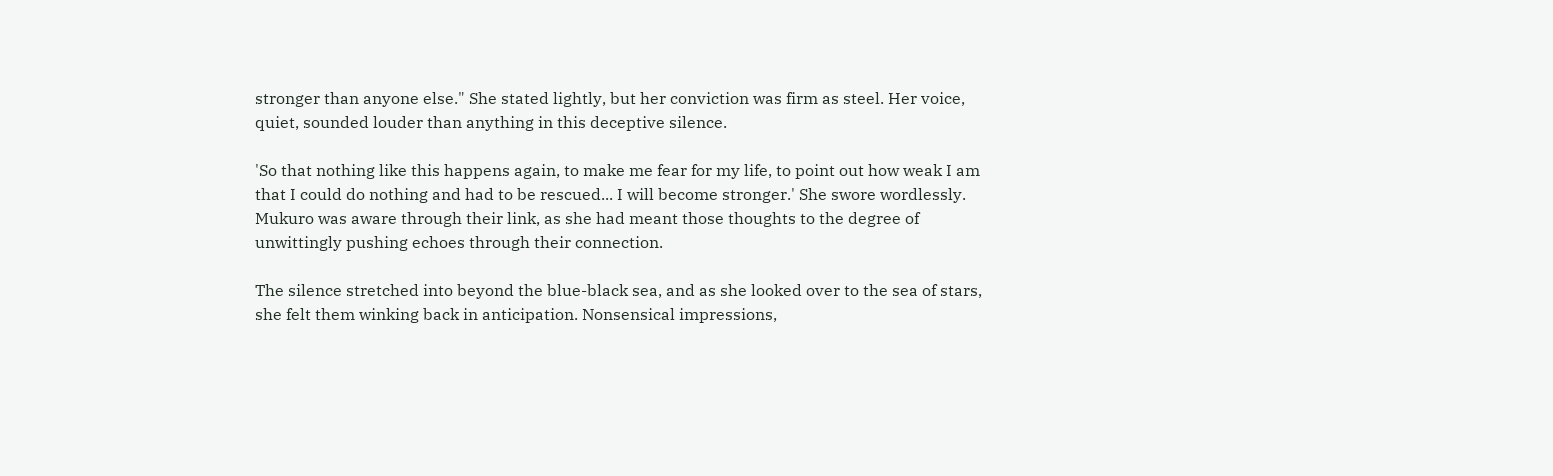stronger than anyone else." She stated lightly, but her conviction was firm as steel. Her voice, quiet, sounded louder than anything in this deceptive silence.

'So that nothing like this happens again, to make me fear for my life, to point out how weak I am that I could do nothing and had to be rescued... I will become stronger.' She swore wordlessly. Mukuro was aware through their link, as she had meant those thoughts to the degree of unwittingly pushing echoes through their connection.

The silence stretched into beyond the blue-black sea, and as she looked over to the sea of stars, she felt them winking back in anticipation. Nonsensical impressions,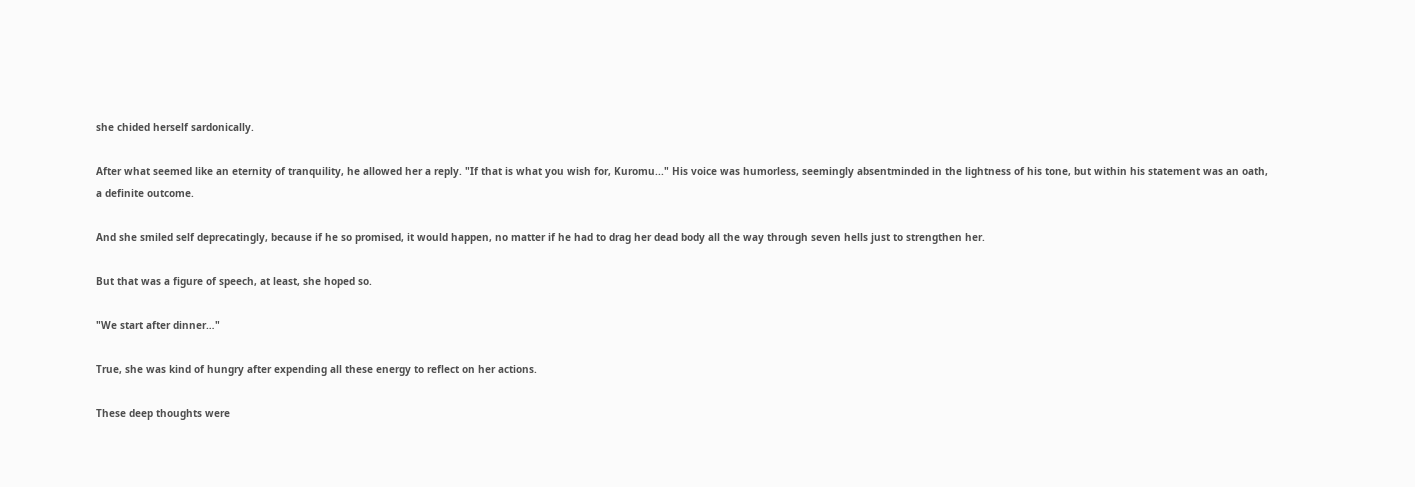she chided herself sardonically.

After what seemed like an eternity of tranquility, he allowed her a reply. "If that is what you wish for, Kuromu..." His voice was humorless, seemingly absentminded in the lightness of his tone, but within his statement was an oath, a definite outcome.

And she smiled self deprecatingly, because if he so promised, it would happen, no matter if he had to drag her dead body all the way through seven hells just to strengthen her.

But that was a figure of speech, at least, she hoped so.

"We start after dinner…"

True, she was kind of hungry after expending all these energy to reflect on her actions.

These deep thoughts were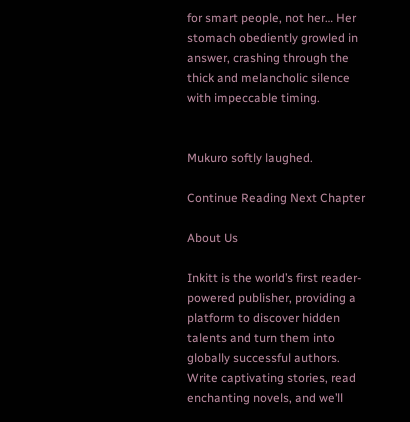for smart people, not her… Her stomach obediently growled in answer, crashing through the thick and melancholic silence with impeccable timing.


Mukuro softly laughed.

Continue Reading Next Chapter

About Us

Inkitt is the world’s first reader-powered publisher, providing a platform to discover hidden talents and turn them into globally successful authors. Write captivating stories, read enchanting novels, and we’ll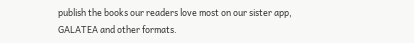publish the books our readers love most on our sister app, GALATEA and other formats.